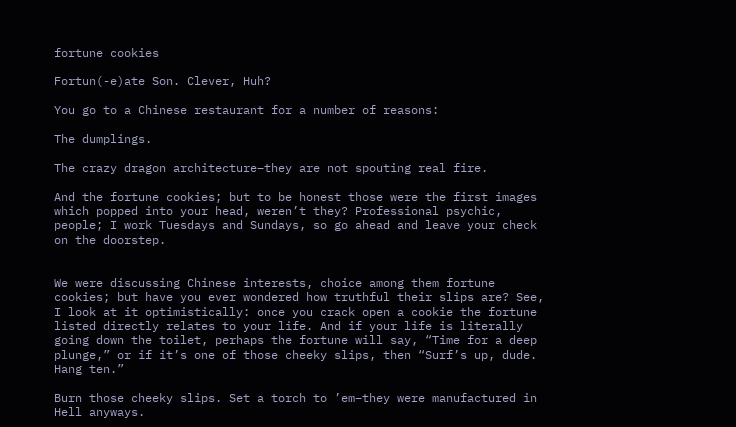fortune cookies

Fortun(-e)ate Son. Clever, Huh?

You go to a Chinese restaurant for a number of reasons:

The dumplings.

The crazy dragon architecture–they are not spouting real fire.

And the fortune cookies; but to be honest those were the first images which popped into your head, weren’t they? Professional psychic, people; I work Tuesdays and Sundays, so go ahead and leave your check on the doorstep.


We were discussing Chinese interests, choice among them fortune cookies; but have you ever wondered how truthful their slips are? See, I look at it optimistically: once you crack open a cookie the fortune listed directly relates to your life. And if your life is literally going down the toilet, perhaps the fortune will say, “Time for a deep plunge,” or if it’s one of those cheeky slips, then “Surf’s up, dude. Hang ten.”

Burn those cheeky slips. Set a torch to ’em–they were manufactured in Hell anyways.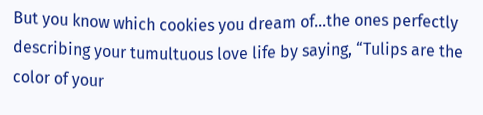But you know which cookies you dream of…the ones perfectly describing your tumultuous love life by saying, “Tulips are the color of your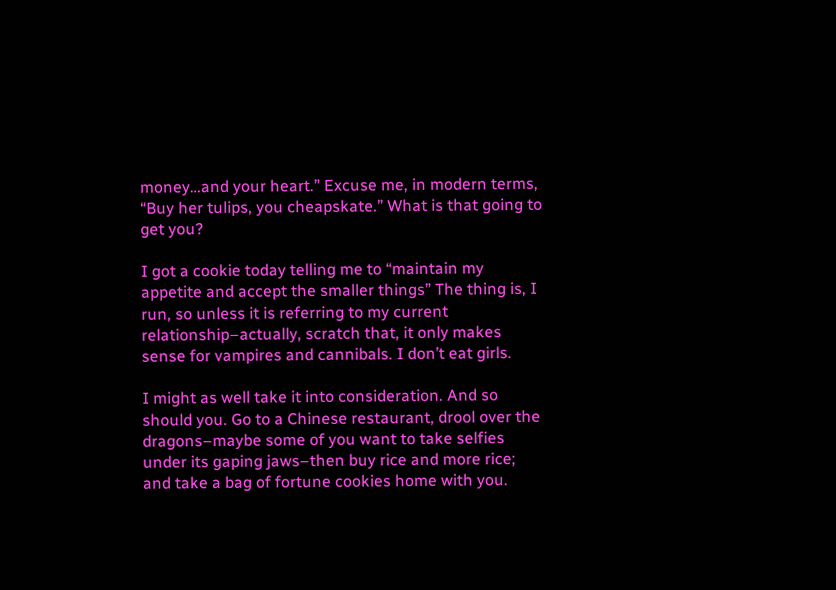money…and your heart.” Excuse me, in modern terms, “Buy her tulips, you cheapskate.” What is that going to get you?

I got a cookie today telling me to “maintain my appetite and accept the smaller things” The thing is, I run, so unless it is referring to my current relationship–actually, scratch that, it only makes sense for vampires and cannibals. I don’t eat girls.

I might as well take it into consideration. And so should you. Go to a Chinese restaurant, drool over the dragons–maybe some of you want to take selfies under its gaping jaws–then buy rice and more rice; and take a bag of fortune cookies home with you.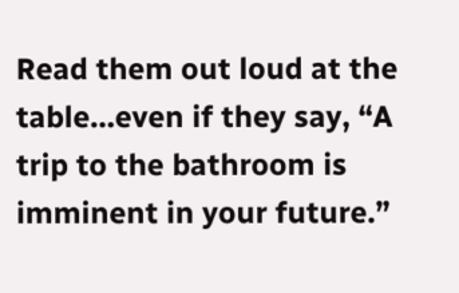Read them out loud at the table…even if they say, “A trip to the bathroom is imminent in your future.”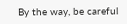By the way, be careful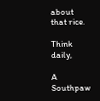about that rice.

Think daily,

A Southpaw